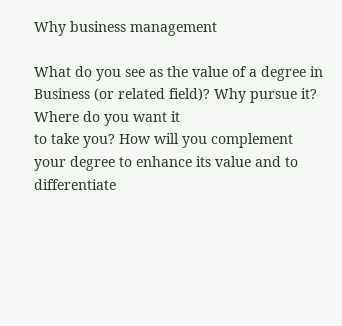Why business management

What do you see as the value of a degree in Business (or related field)? Why pursue it? Where do you want it
to take you? How will you complement your degree to enhance its value and to differentiate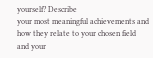yourself? Describe
your most meaningful achievements and how they relate to your chosen field and your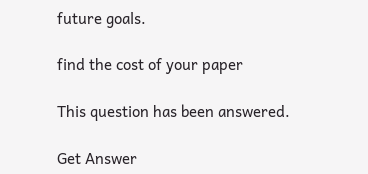future goals.

find the cost of your paper

This question has been answered.

Get Answer